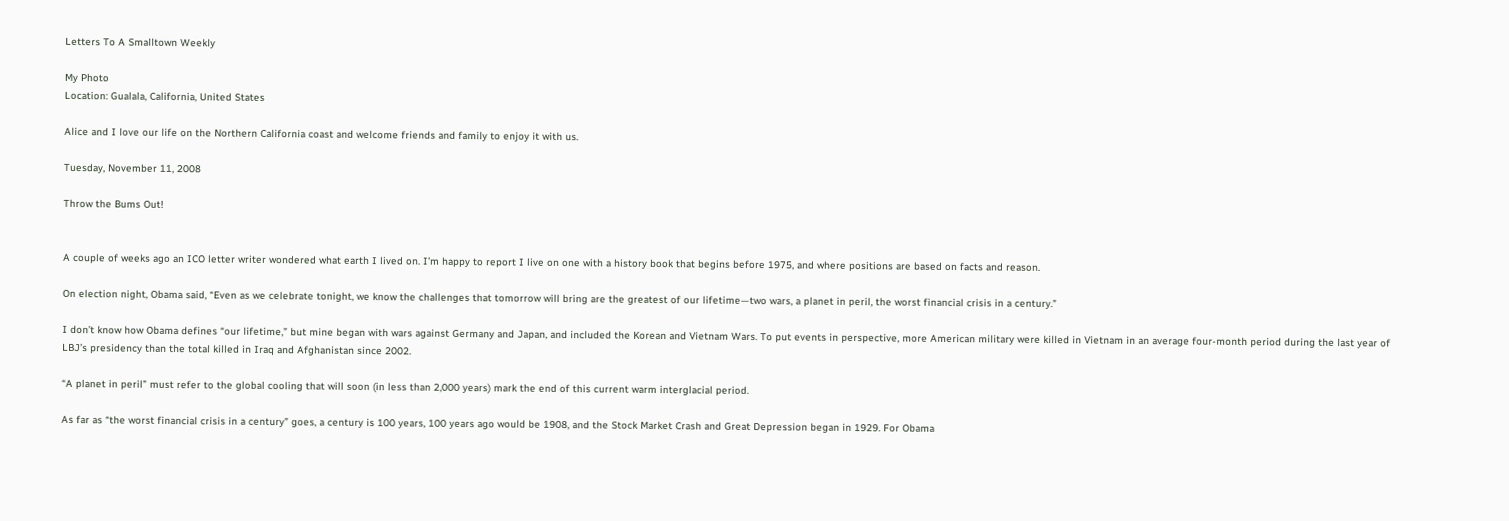Letters To A Smalltown Weekly

My Photo
Location: Gualala, California, United States

Alice and I love our life on the Northern California coast and welcome friends and family to enjoy it with us.

Tuesday, November 11, 2008

Throw the Bums Out!


A couple of weeks ago an ICO letter writer wondered what earth I lived on. I’m happy to report I live on one with a history book that begins before 1975, and where positions are based on facts and reason.

On election night, Obama said, “Even as we celebrate tonight, we know the challenges that tomorrow will bring are the greatest of our lifetime—two wars, a planet in peril, the worst financial crisis in a century.”

I don’t know how Obama defines “our lifetime,” but mine began with wars against Germany and Japan, and included the Korean and Vietnam Wars. To put events in perspective, more American military were killed in Vietnam in an average four-month period during the last year of LBJ’s presidency than the total killed in Iraq and Afghanistan since 2002.

“A planet in peril” must refer to the global cooling that will soon (in less than 2,000 years) mark the end of this current warm interglacial period.

As far as “the worst financial crisis in a century” goes, a century is 100 years, 100 years ago would be 1908, and the Stock Market Crash and Great Depression began in 1929. For Obama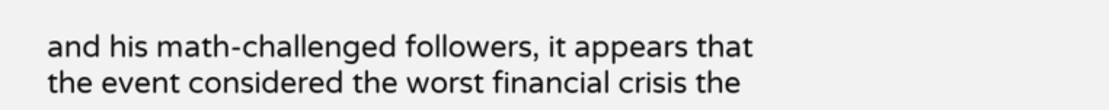and his math-challenged followers, it appears that the event considered the worst financial crisis the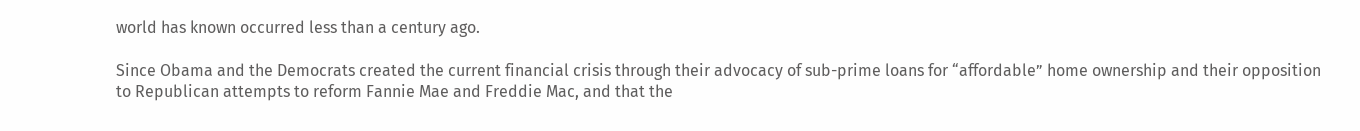world has known occurred less than a century ago.

Since Obama and the Democrats created the current financial crisis through their advocacy of sub-prime loans for “affordable” home ownership and their opposition to Republican attempts to reform Fannie Mae and Freddie Mac, and that the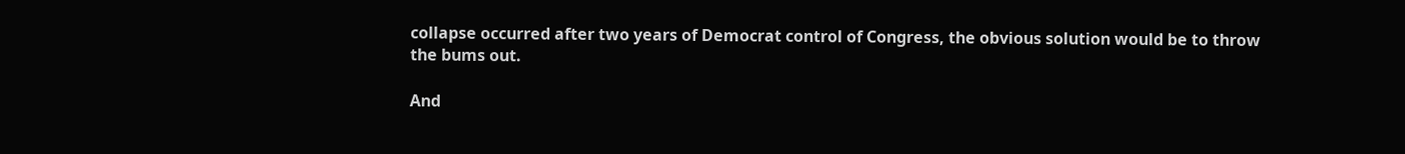collapse occurred after two years of Democrat control of Congress, the obvious solution would be to throw the bums out.

And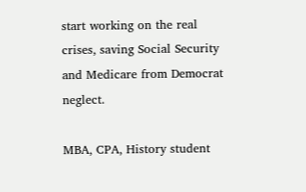start working on the real crises, saving Social Security and Medicare from Democrat neglect.

MBA, CPA, History student